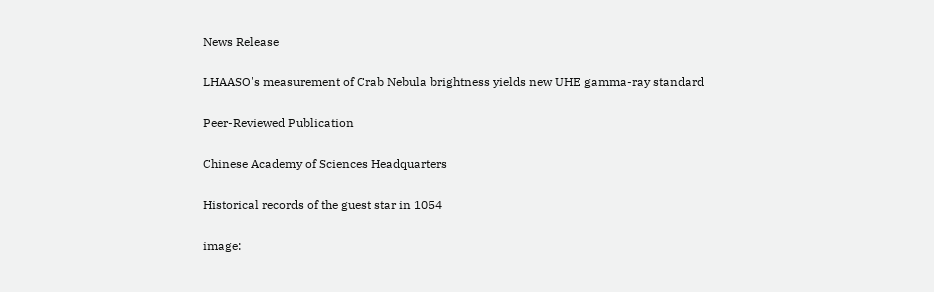News Release

LHAASO's measurement of Crab Nebula brightness yields new UHE gamma-ray standard

Peer-Reviewed Publication

Chinese Academy of Sciences Headquarters

Historical records of the guest star in 1054

image: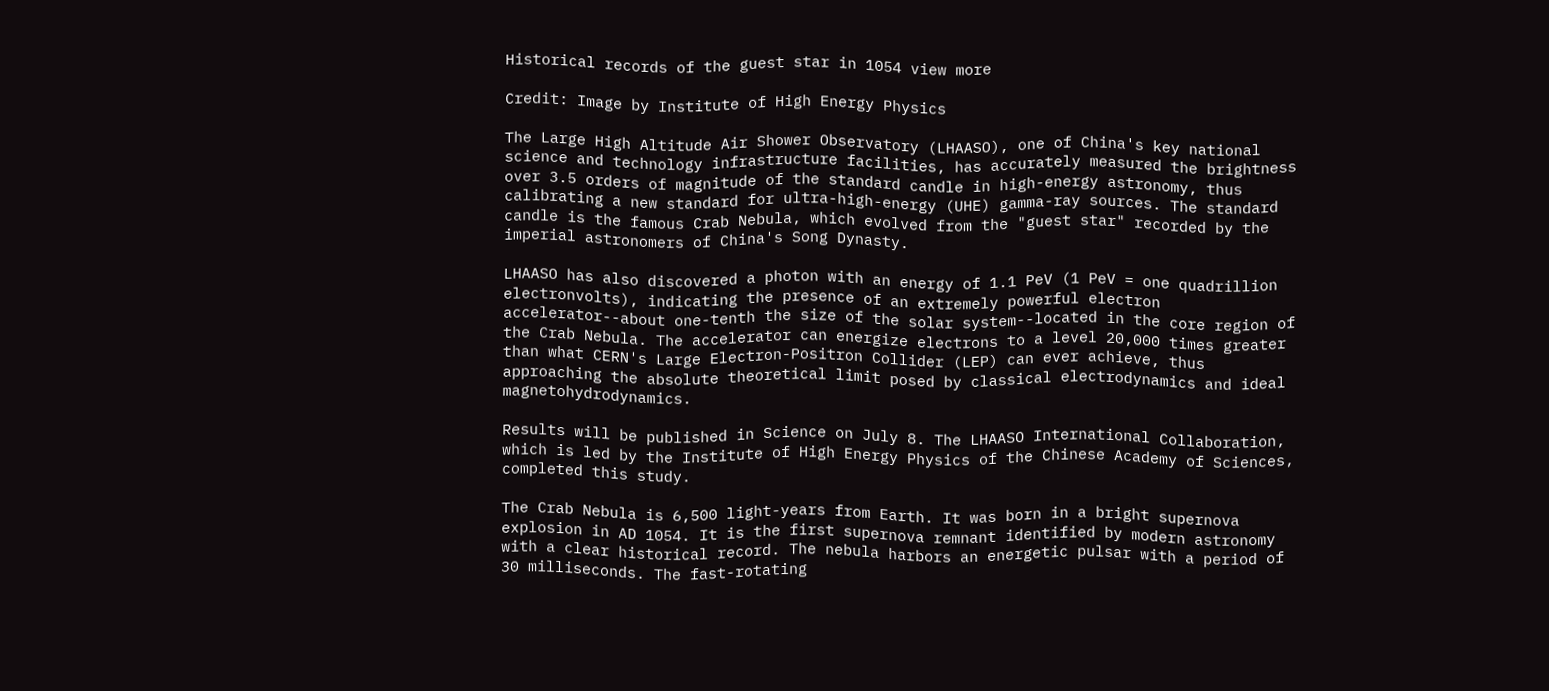Historical records of the guest star in 1054 view more

Credit: Image by Institute of High Energy Physics

The Large High Altitude Air Shower Observatory (LHAASO), one of China's key national science and technology infrastructure facilities, has accurately measured the brightness over 3.5 orders of magnitude of the standard candle in high-energy astronomy, thus calibrating a new standard for ultra-high-energy (UHE) gamma-ray sources. The standard candle is the famous Crab Nebula, which evolved from the "guest star" recorded by the imperial astronomers of China's Song Dynasty.

LHAASO has also discovered a photon with an energy of 1.1 PeV (1 PeV = one quadrillion electronvolts), indicating the presence of an extremely powerful electron accelerator--about one-tenth the size of the solar system--located in the core region of the Crab Nebula. The accelerator can energize electrons to a level 20,000 times greater than what CERN's Large Electron-Positron Collider (LEP) can ever achieve, thus approaching the absolute theoretical limit posed by classical electrodynamics and ideal magnetohydrodynamics.

Results will be published in Science on July 8. The LHAASO International Collaboration, which is led by the Institute of High Energy Physics of the Chinese Academy of Sciences, completed this study.

The Crab Nebula is 6,500 light-years from Earth. It was born in a bright supernova explosion in AD 1054. It is the first supernova remnant identified by modern astronomy with a clear historical record. The nebula harbors an energetic pulsar with a period of 30 milliseconds. The fast-rotating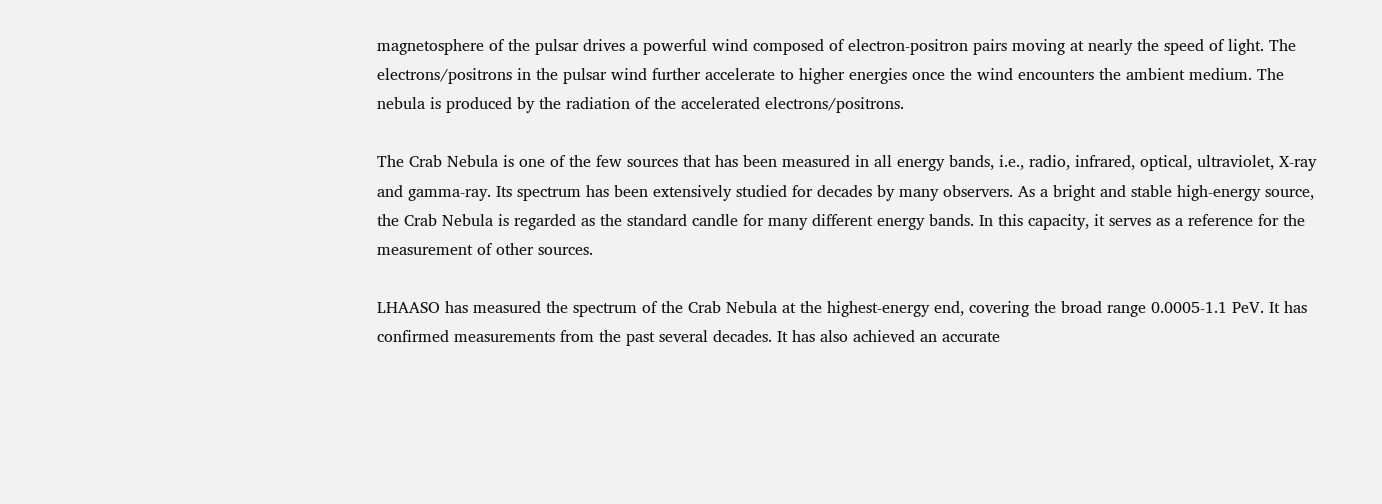magnetosphere of the pulsar drives a powerful wind composed of electron-positron pairs moving at nearly the speed of light. The electrons/positrons in the pulsar wind further accelerate to higher energies once the wind encounters the ambient medium. The nebula is produced by the radiation of the accelerated electrons/positrons.

The Crab Nebula is one of the few sources that has been measured in all energy bands, i.e., radio, infrared, optical, ultraviolet, X-ray and gamma-ray. Its spectrum has been extensively studied for decades by many observers. As a bright and stable high-energy source, the Crab Nebula is regarded as the standard candle for many different energy bands. In this capacity, it serves as a reference for the measurement of other sources.

LHAASO has measured the spectrum of the Crab Nebula at the highest-energy end, covering the broad range 0.0005-1.1 PeV. It has confirmed measurements from the past several decades. It has also achieved an accurate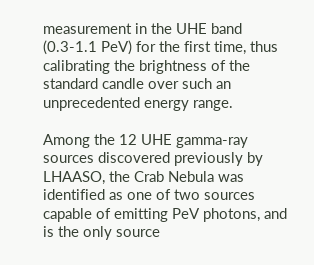measurement in the UHE band (0.3-1.1 PeV) for the first time, thus calibrating the brightness of the standard candle over such an unprecedented energy range.

Among the 12 UHE gamma-ray sources discovered previously by LHAASO, the Crab Nebula was identified as one of two sources capable of emitting PeV photons, and is the only source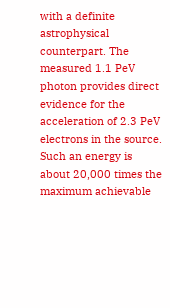with a definite astrophysical counterpart. The measured 1.1 PeV photon provides direct evidence for the acceleration of 2.3 PeV electrons in the source. Such an energy is about 20,000 times the maximum achievable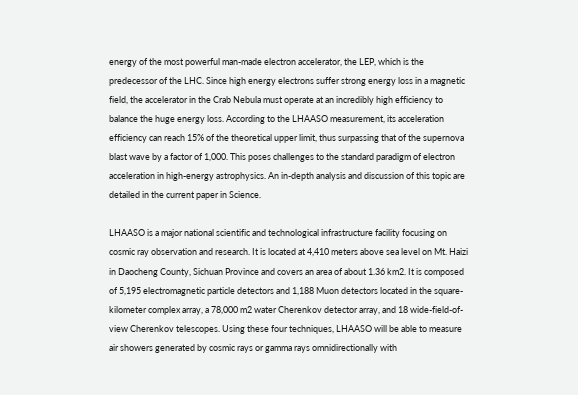energy of the most powerful man-made electron accelerator, the LEP, which is the predecessor of the LHC. Since high energy electrons suffer strong energy loss in a magnetic field, the accelerator in the Crab Nebula must operate at an incredibly high efficiency to balance the huge energy loss. According to the LHAASO measurement, its acceleration efficiency can reach 15% of the theoretical upper limit, thus surpassing that of the supernova blast wave by a factor of 1,000. This poses challenges to the standard paradigm of electron acceleration in high-energy astrophysics. An in-depth analysis and discussion of this topic are detailed in the current paper in Science.

LHAASO is a major national scientific and technological infrastructure facility focusing on cosmic ray observation and research. It is located at 4,410 meters above sea level on Mt. Haizi in Daocheng County, Sichuan Province and covers an area of about 1.36 km2. It is composed of 5,195 electromagnetic particle detectors and 1,188 Muon detectors located in the square-kilometer complex array, a 78,000 m2 water Cherenkov detector array, and 18 wide-field-of-view Cherenkov telescopes. Using these four techniques, LHAASO will be able to measure air showers generated by cosmic rays or gamma rays omnidirectionally with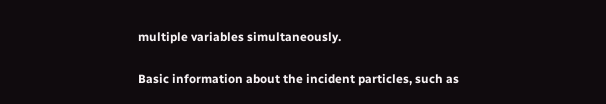multiple variables simultaneously.

Basic information about the incident particles, such as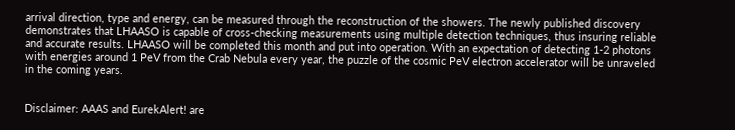arrival direction, type and energy, can be measured through the reconstruction of the showers. The newly published discovery demonstrates that LHAASO is capable of cross-checking measurements using multiple detection techniques, thus insuring reliable and accurate results. LHAASO will be completed this month and put into operation. With an expectation of detecting 1-2 photons with energies around 1 PeV from the Crab Nebula every year, the puzzle of the cosmic PeV electron accelerator will be unraveled in the coming years.


Disclaimer: AAAS and EurekAlert! are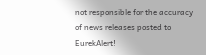not responsible for the accuracy of news releases posted to EurekAlert!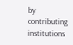by contributing institutions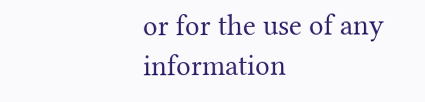or for the use of any information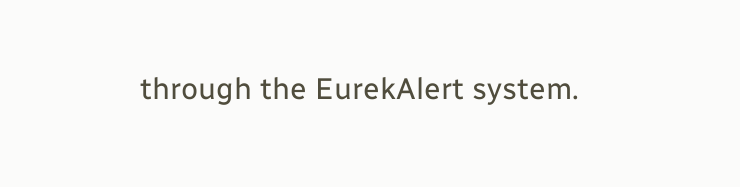through the EurekAlert system.